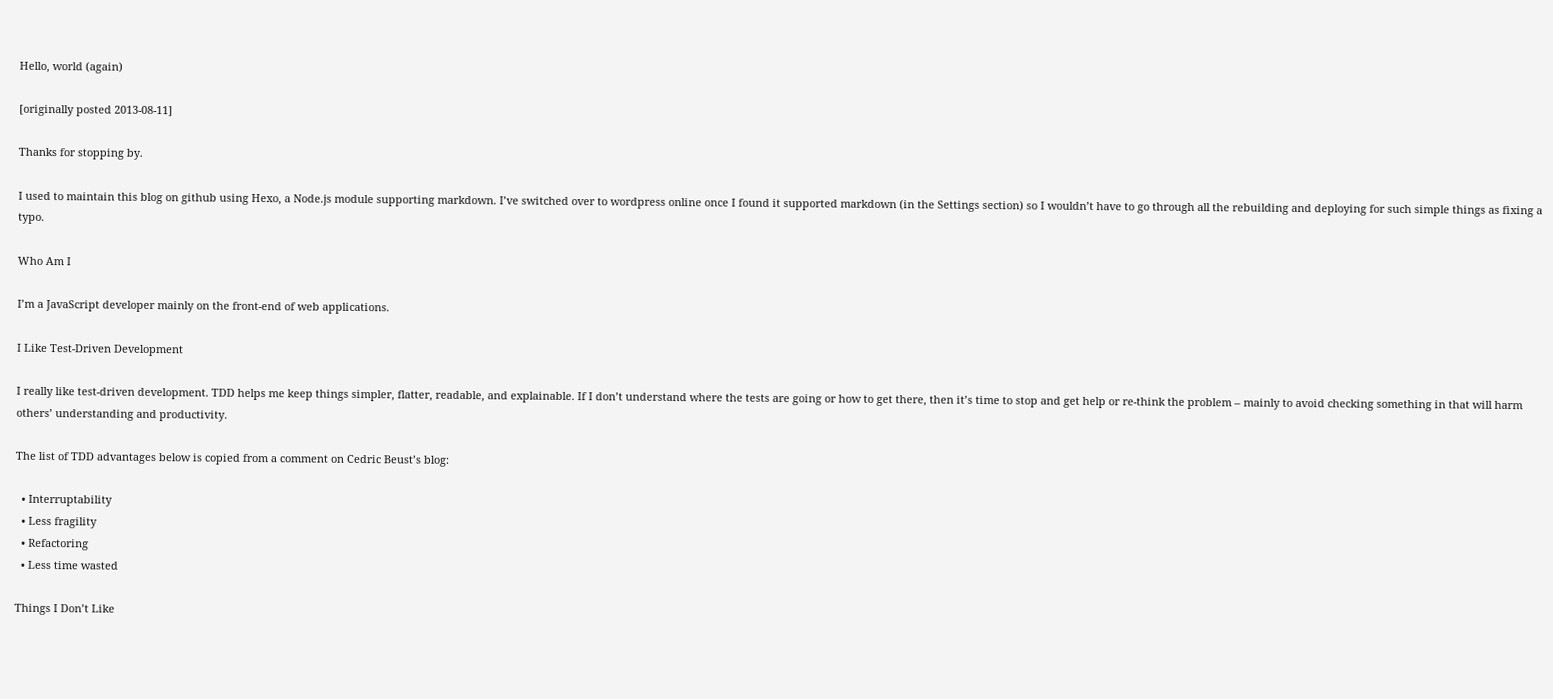Hello, world (again)

[originally posted 2013-08-11]

Thanks for stopping by.

I used to maintain this blog on github using Hexo, a Node.js module supporting markdown. I’ve switched over to wordpress online once I found it supported markdown (in the Settings section) so I wouldn’t have to go through all the rebuilding and deploying for such simple things as fixing a typo.

Who Am I

I’m a JavaScript developer mainly on the front-end of web applications.

I Like Test-Driven Development

I really like test-driven development. TDD helps me keep things simpler, flatter, readable, and explainable. If I don’t understand where the tests are going or how to get there, then it’s time to stop and get help or re-think the problem – mainly to avoid checking something in that will harm others’ understanding and productivity.

The list of TDD advantages below is copied from a comment on Cedric Beust’s blog:

  • Interruptability
  • Less fragility
  • Refactoring
  • Less time wasted

Things I Don’t Like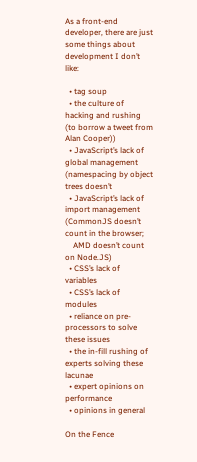As a front-end developer, there are just some things about development I don’t like:

  • tag soup
  • the culture of hacking and rushing (to borrow a tweet from Alan Cooper))
  • JavaScript’s lack of global management (namespacing by object trees doesn’t
  • JavaScript’s lack of import management (CommonJS doesn’t count in the browser;
    AMD doesn’t count on Node.JS)
  • CSS’s lack of variables
  • CSS’s lack of modules
  • reliance on pre-processors to solve these issues
  • the in-fill rushing of experts solving these lacunae
  • expert opinions on performance
  • opinions in general

On the Fence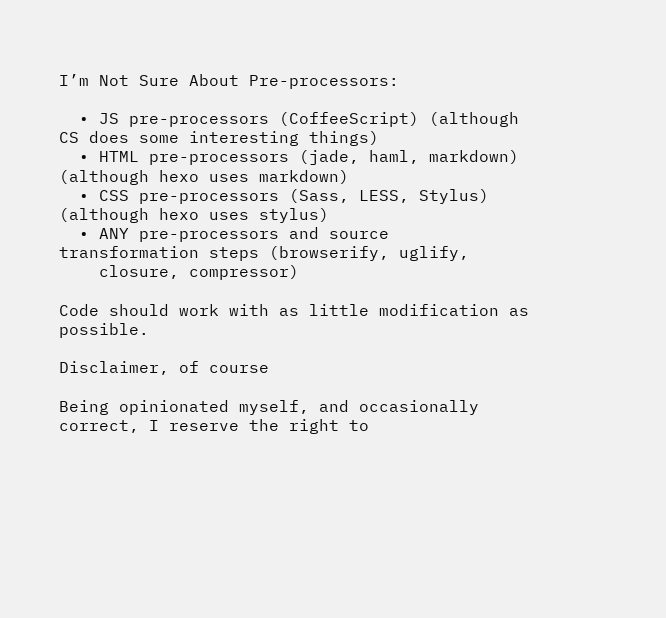I’m Not Sure About Pre-processors:

  • JS pre-processors (CoffeeScript) (although CS does some interesting things)
  • HTML pre-processors (jade, haml, markdown) (although hexo uses markdown)
  • CSS pre-processors (Sass, LESS, Stylus) (although hexo uses stylus)
  • ANY pre-processors and source transformation steps (browserify, uglify,
    closure, compressor)

Code should work with as little modification as possible.

Disclaimer, of course

Being opinionated myself, and occasionally correct, I reserve the right to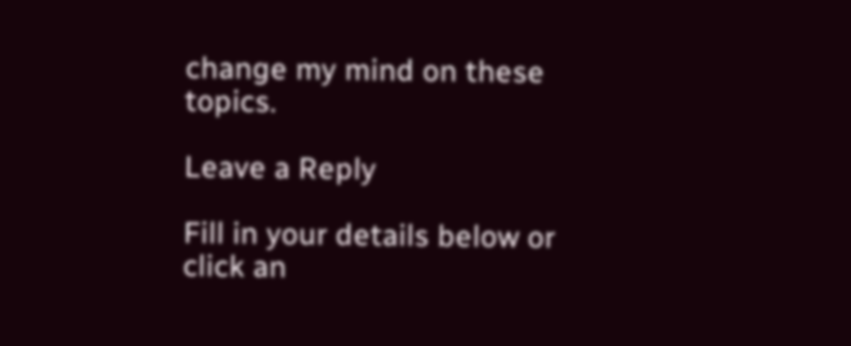change my mind on these topics.

Leave a Reply

Fill in your details below or click an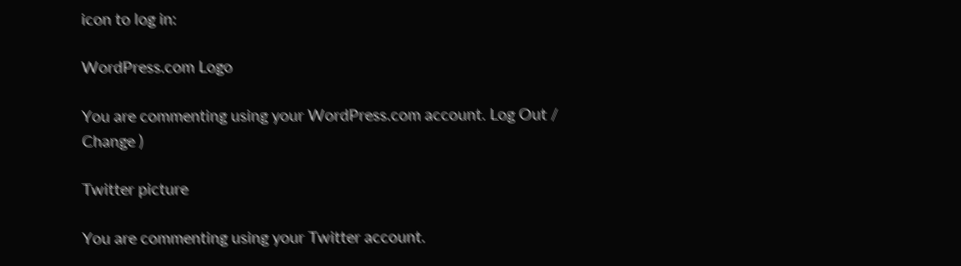icon to log in:

WordPress.com Logo

You are commenting using your WordPress.com account. Log Out /  Change )

Twitter picture

You are commenting using your Twitter account.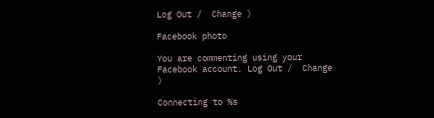Log Out /  Change )

Facebook photo

You are commenting using your Facebook account. Log Out /  Change )

Connecting to %s